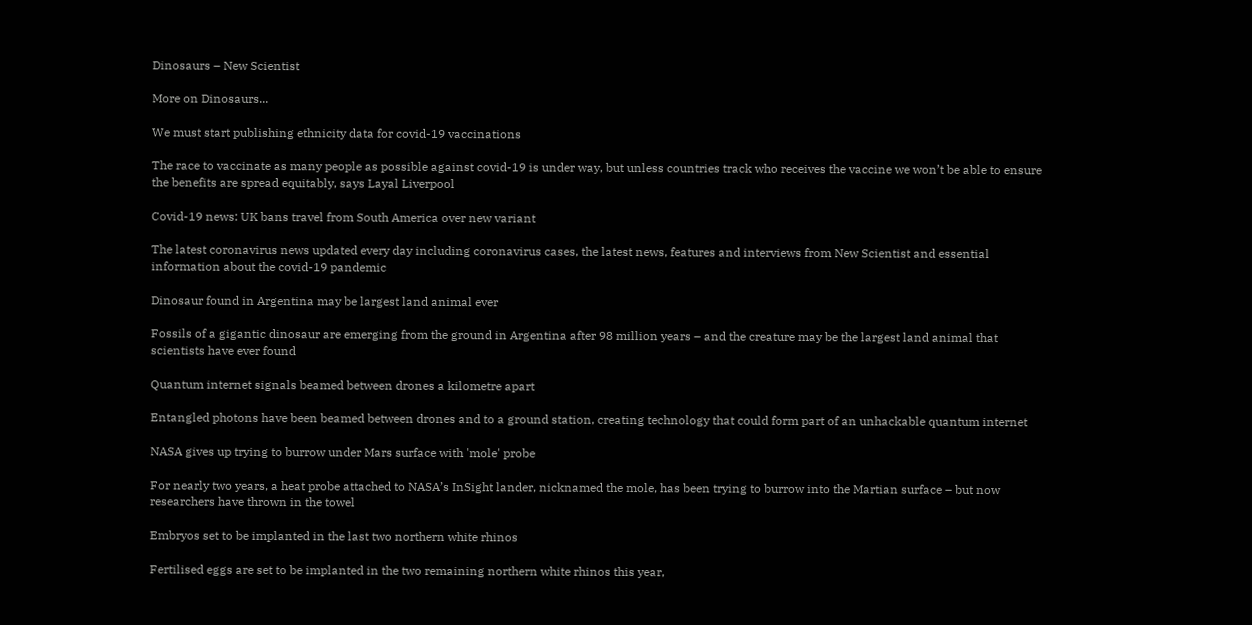Dinosaurs – New Scientist

More on Dinosaurs...

We must start publishing ethnicity data for covid-19 vaccinations

The race to vaccinate as many people as possible against covid-19 is under way, but unless countries track who receives the vaccine we won’t be able to ensure the benefits are spread equitably, says Layal Liverpool

Covid-19 news: UK bans travel from South America over new variant

The latest coronavirus news updated every day including coronavirus cases, the latest news, features and interviews from New Scientist and essential information about the covid-19 pandemic

Dinosaur found in Argentina may be largest land animal ever

Fossils of a gigantic dinosaur are emerging from the ground in Argentina after 98 million years – and the creature may be the largest land animal that scientists have ever found

Quantum internet signals beamed between drones a kilometre apart

Entangled photons have been beamed between drones and to a ground station, creating technology that could form part of an unhackable quantum internet

NASA gives up trying to burrow under Mars surface with 'mole' probe

For nearly two years, a heat probe attached to NASA’s InSight lander, nicknamed the mole, has been trying to burrow into the Martian surface – but now researchers have thrown in the towel

Embryos set to be implanted in the last two northern white rhinos

Fertilised eggs are set to be implanted in the two remaining northern white rhinos this year,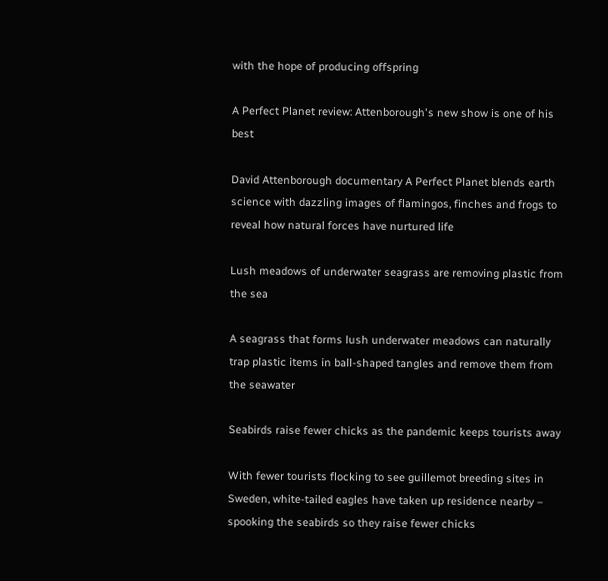with the hope of producing offspring

A Perfect Planet review: Attenborough's new show is one of his best

David Attenborough documentary A Perfect Planet blends earth science with dazzling images of flamingos, finches and frogs to reveal how natural forces have nurtured life

Lush meadows of underwater seagrass are removing plastic from the sea

A seagrass that forms lush underwater meadows can naturally trap plastic items in ball-shaped tangles and remove them from the seawater

Seabirds raise fewer chicks as the pandemic keeps tourists away

With fewer tourists flocking to see guillemot breeding sites in Sweden, white-tailed eagles have taken up residence nearby – spooking the seabirds so they raise fewer chicks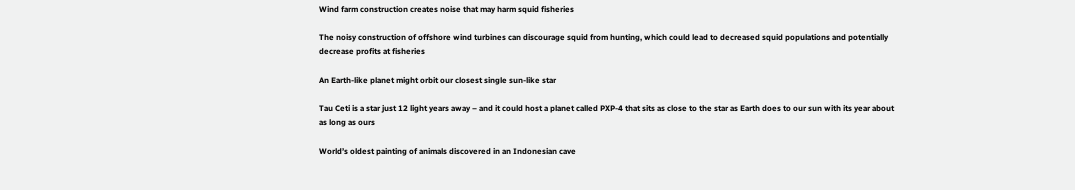Wind farm construction creates noise that may harm squid fisheries

The noisy construction of offshore wind turbines can discourage squid from hunting, which could lead to decreased squid populations and potentially decrease profits at fisheries

An Earth-like planet might orbit our closest single sun-like star

Tau Ceti is a star just 12 light years away – and it could host a planet called PXP-4 that sits as close to the star as Earth does to our sun with its year about as long as ours

World’s oldest painting of animals discovered in an Indonesian cave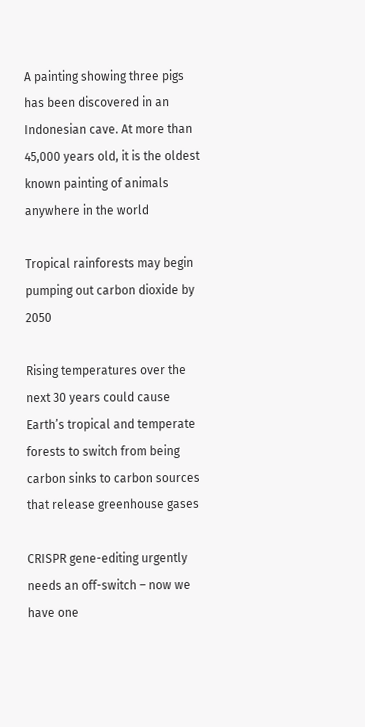A painting showing three pigs has been discovered in an Indonesian cave. At more than 45,000 years old, it is the oldest known painting of animals anywhere in the world

Tropical rainforests may begin pumping out carbon dioxide by 2050

Rising temperatures over the next 30 years could cause Earth’s tropical and temperate forests to switch from being carbon sinks to carbon sources that release greenhouse gases

CRISPR gene-editing urgently needs an off-switch – now we have one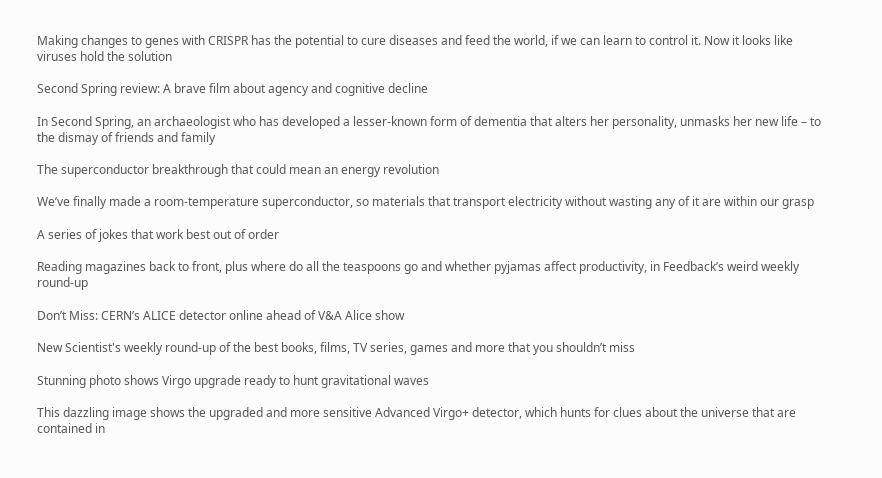Making changes to genes with CRISPR has the potential to cure diseases and feed the world, if we can learn to control it. Now it looks like viruses hold the solution

Second Spring review: A brave film about agency and cognitive decline

In Second Spring, an archaeologist who has developed a lesser-known form of dementia that alters her personality, unmasks her new life – to the dismay of friends and family

The superconductor breakthrough that could mean an energy revolution

We’ve finally made a room-temperature superconductor, so materials that transport electricity without wasting any of it are within our grasp

A series of jokes that work best out of order

Reading magazines back to front, plus where do all the teaspoons go and whether pyjamas affect productivity, in Feedback’s weird weekly round-up

Don’t Miss: CERN’s ALICE detector online ahead of V&A Alice show

New Scientist's weekly round-up of the best books, films, TV series, games and more that you shouldn’t miss

Stunning photo shows Virgo upgrade ready to hunt gravitational waves

This dazzling image shows the upgraded and more sensitive Advanced Virgo+ detector, which hunts for clues about the universe that are contained in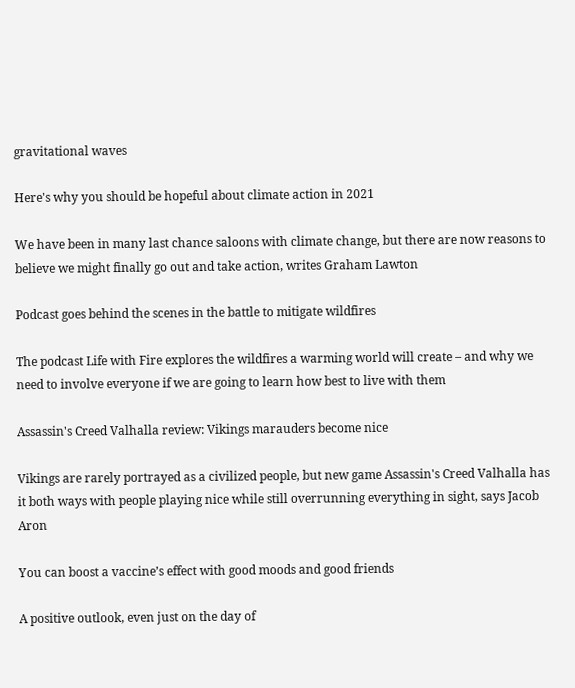gravitational waves

Here's why you should be hopeful about climate action in 2021

We have been in many last chance saloons with climate change, but there are now reasons to believe we might finally go out and take action, writes Graham Lawton

Podcast goes behind the scenes in the battle to mitigate wildfires

The podcast Life with Fire explores the wildfires a warming world will create – and why we need to involve everyone if we are going to learn how best to live with them

Assassin's Creed Valhalla review: Vikings marauders become nice

Vikings are rarely portrayed as a civilized people, but new game Assassin's Creed Valhalla has it both ways with people playing nice while still overrunning everything in sight, says Jacob Aron

You can boost a vaccine’s effect with good moods and good friends

A positive outlook, even just on the day of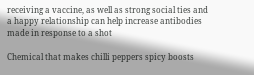receiving a vaccine, as well as strong social ties and a happy relationship can help increase antibodies made in response to a shot

Chemical that makes chilli peppers spicy boosts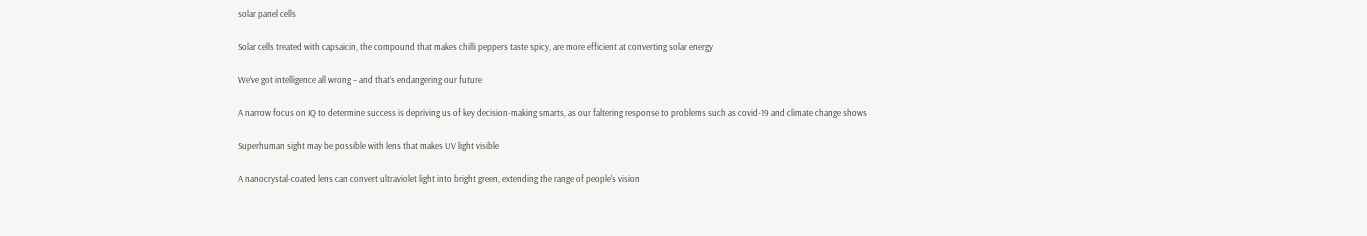solar panel cells

Solar cells treated with capsaicin, the compound that makes chilli peppers taste spicy, are more efficient at converting solar energy

We’ve got intelligence all wrong – and that’s endangering our future

A narrow focus on IQ to determine success is depriving us of key decision-making smarts, as our faltering response to problems such as covid-19 and climate change shows

Superhuman sight may be possible with lens that makes UV light visible

A nanocrystal-coated lens can convert ultraviolet light into bright green, extending the range of people's vision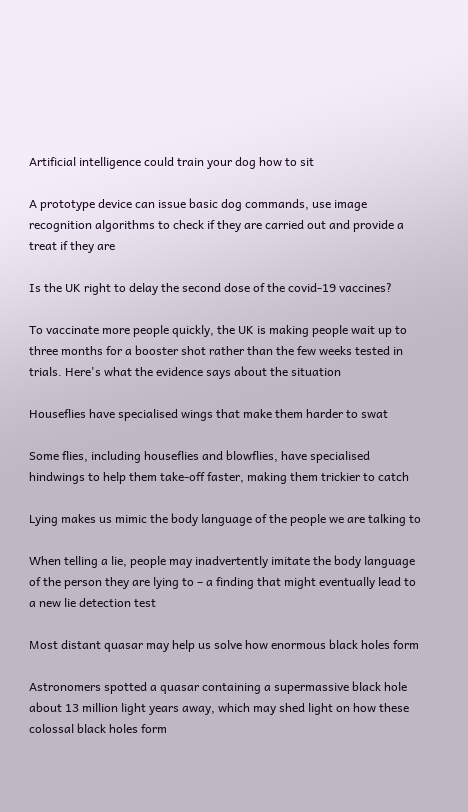Artificial intelligence could train your dog how to sit

A prototype device can issue basic dog commands, use image recognition algorithms to check if they are carried out and provide a treat if they are

Is the UK right to delay the second dose of the covid-19 vaccines?

To vaccinate more people quickly, the UK is making people wait up to three months for a booster shot rather than the few weeks tested in trials. Here's what the evidence says about the situation

Houseflies have specialised wings that make them harder to swat

Some flies, including houseflies and blowflies, have specialised hindwings to help them take-off faster, making them trickier to catch

Lying makes us mimic the body language of the people we are talking to

When telling a lie, people may inadvertently imitate the body language of the person they are lying to – a finding that might eventually lead to a new lie detection test

Most distant quasar may help us solve how enormous black holes form

Astronomers spotted a quasar containing a supermassive black hole about 13 million light years away, which may shed light on how these colossal black holes form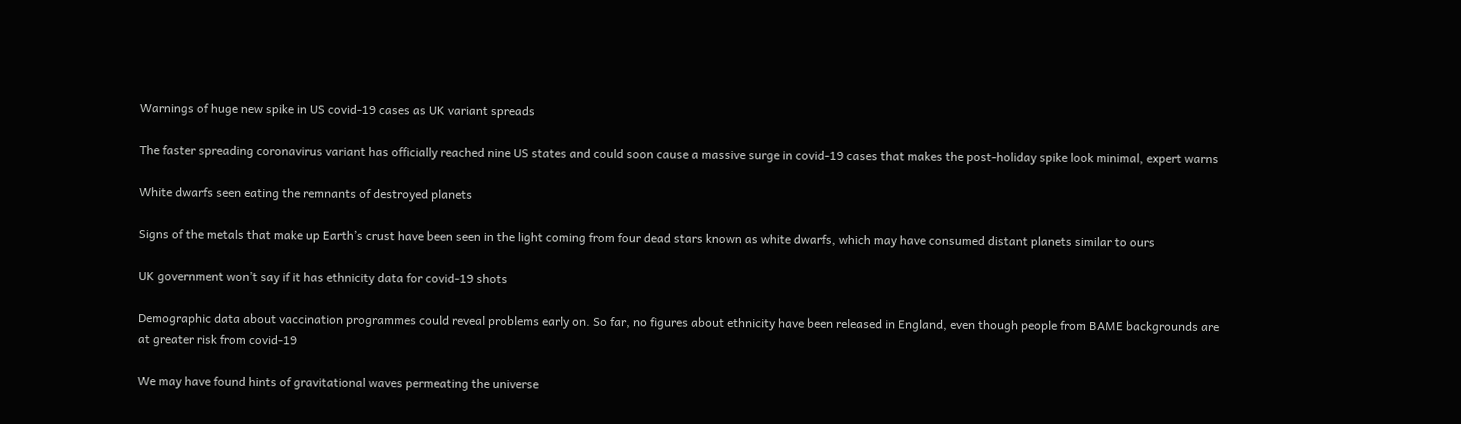Warnings of huge new spike in US covid-19 cases as UK variant spreads

The faster spreading coronavirus variant has officially reached nine US states and could soon cause a massive surge in covid-19 cases that makes the post-holiday spike look minimal, expert warns

White dwarfs seen eating the remnants of destroyed planets

Signs of the metals that make up Earth’s crust have been seen in the light coming from four dead stars known as white dwarfs, which may have consumed distant planets similar to ours

UK government won’t say if it has ethnicity data for covid-19 shots

Demographic data about vaccination programmes could reveal problems early on. So far, no figures about ethnicity have been released in England, even though people from BAME backgrounds are at greater risk from covid-19

We may have found hints of gravitational waves permeating the universe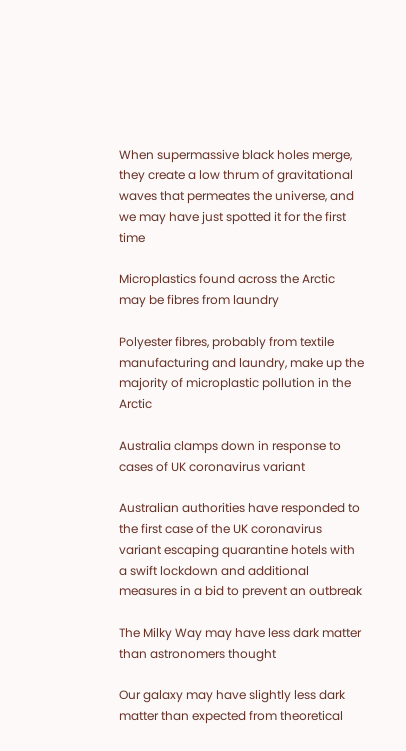When supermassive black holes merge, they create a low thrum of gravitational waves that permeates the universe, and we may have just spotted it for the first time

Microplastics found across the Arctic may be fibres from laundry

Polyester fibres, probably from textile manufacturing and laundry, make up the majority of microplastic pollution in the Arctic

Australia clamps down in response to cases of UK coronavirus variant

Australian authorities have responded to the first case of the UK coronavirus variant escaping quarantine hotels with a swift lockdown and additional measures in a bid to prevent an outbreak

The Milky Way may have less dark matter than astronomers thought

Our galaxy may have slightly less dark matter than expected from theoretical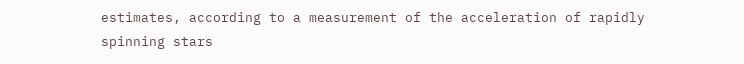estimates, according to a measurement of the acceleration of rapidly spinning stars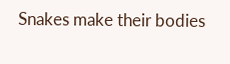Snakes make their bodies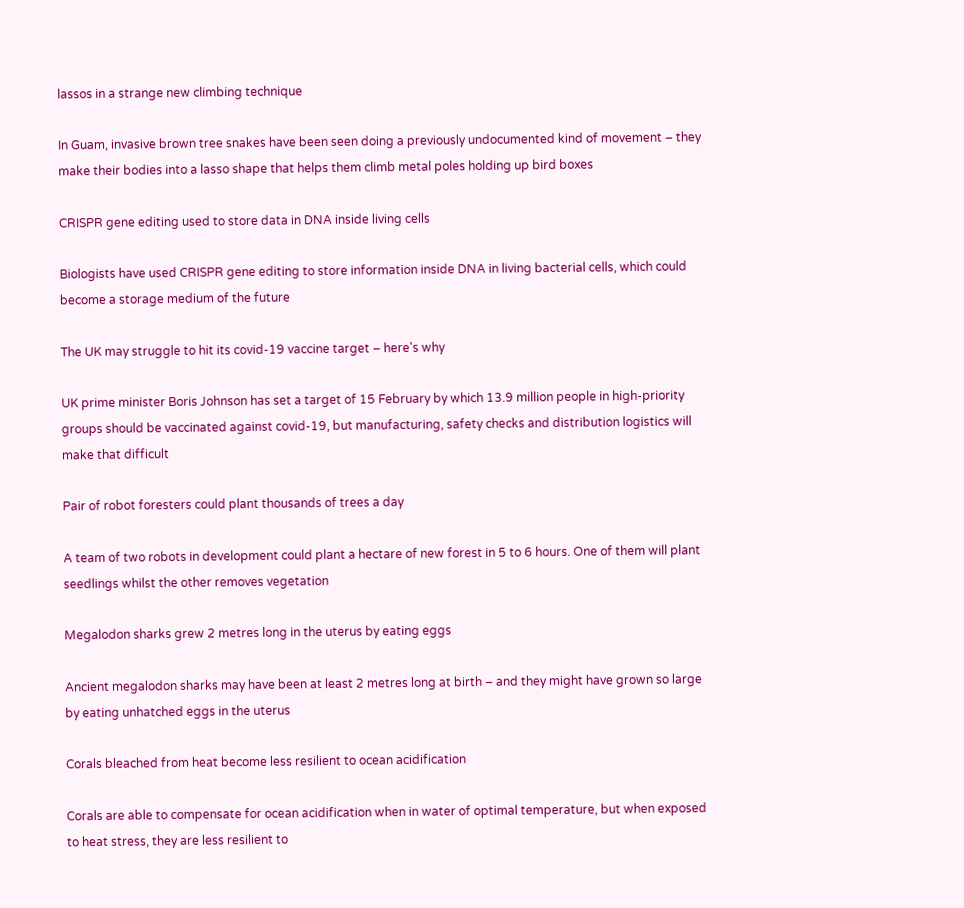lassos in a strange new climbing technique

In Guam, invasive brown tree snakes have been seen doing a previously undocumented kind of movement – they make their bodies into a lasso shape that helps them climb metal poles holding up bird boxes

CRISPR gene editing used to store data in DNA inside living cells

Biologists have used CRISPR gene editing to store information inside DNA in living bacterial cells, which could become a storage medium of the future

The UK may struggle to hit its covid-19 vaccine target – here's why

UK prime minister Boris Johnson has set a target of 15 February by which 13.9 million people in high-priority groups should be vaccinated against covid-19, but manufacturing, safety checks and distribution logistics will make that difficult

Pair of robot foresters could plant thousands of trees a day

A team of two robots in development could plant a hectare of new forest in 5 to 6 hours. One of them will plant seedlings whilst the other removes vegetation

Megalodon sharks grew 2 metres long in the uterus by eating eggs

Ancient megalodon sharks may have been at least 2 metres long at birth – and they might have grown so large by eating unhatched eggs in the uterus

Corals bleached from heat become less resilient to ocean acidification

Corals are able to compensate for ocean acidification when in water of optimal temperature, but when exposed to heat stress, they are less resilient to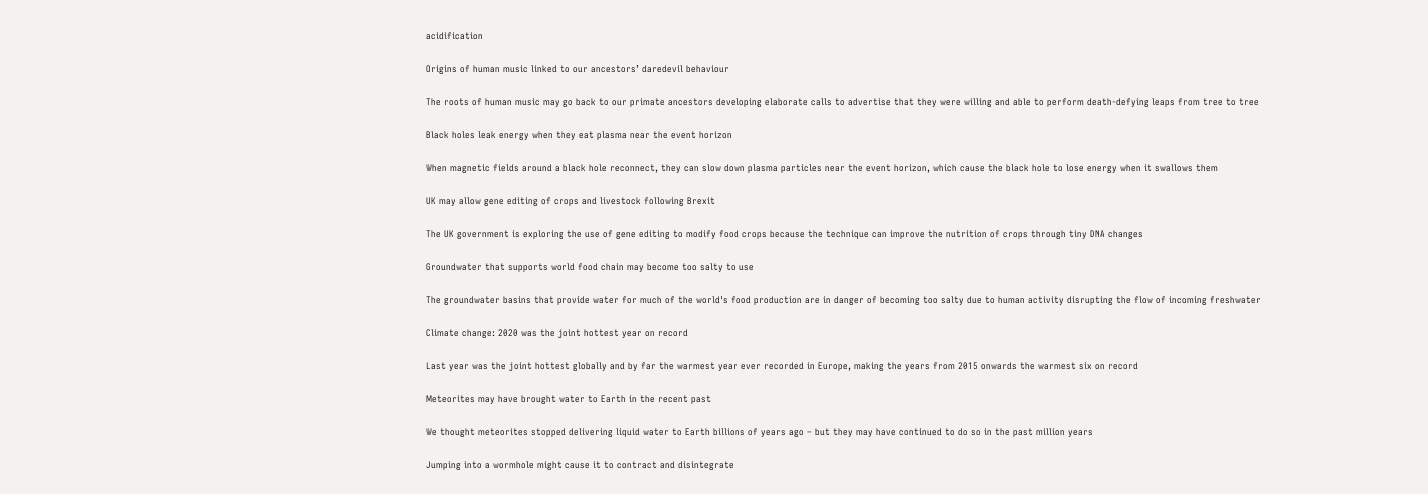acidification

Origins of human music linked to our ancestors’ daredevil behaviour

The roots of human music may go back to our primate ancestors developing elaborate calls to advertise that they were willing and able to perform death-defying leaps from tree to tree

Black holes leak energy when they eat plasma near the event horizon

When magnetic fields around a black hole reconnect, they can slow down plasma particles near the event horizon, which cause the black hole to lose energy when it swallows them

UK may allow gene editing of crops and livestock following Brexit

The UK government is exploring the use of gene editing to modify food crops because the technique can improve the nutrition of crops through tiny DNA changes

Groundwater that supports world food chain may become too salty to use

The groundwater basins that provide water for much of the world's food production are in danger of becoming too salty due to human activity disrupting the flow of incoming freshwater

Climate change: 2020 was the joint hottest year on record

Last year was the joint hottest globally and by far the warmest year ever recorded in Europe, making the years from 2015 onwards the warmest six on record

Meteorites may have brought water to Earth in the recent past

We thought meteorites stopped delivering liquid water to Earth billions of years ago – but they may have continued to do so in the past million years

Jumping into a wormhole might cause it to contract and disintegrate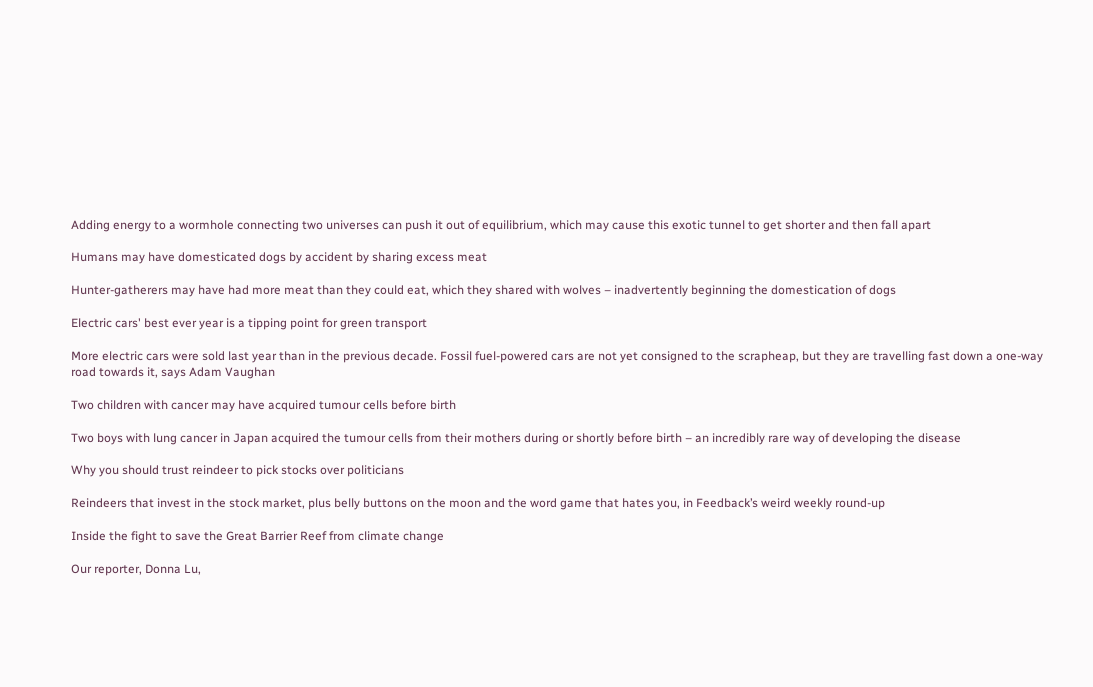Adding energy to a wormhole connecting two universes can push it out of equilibrium, which may cause this exotic tunnel to get shorter and then fall apart

Humans may have domesticated dogs by accident by sharing excess meat

Hunter-gatherers may have had more meat than they could eat, which they shared with wolves – inadvertently beginning the domestication of dogs

Electric cars' best ever year is a tipping point for green transport

More electric cars were sold last year than in the previous decade. Fossil fuel-powered cars are not yet consigned to the scrapheap, but they are travelling fast down a one-way road towards it, says Adam Vaughan

Two children with cancer may have acquired tumour cells before birth

Two boys with lung cancer in Japan acquired the tumour cells from their mothers during or shortly before birth – an incredibly rare way of developing the disease

Why you should trust reindeer to pick stocks over politicians

Reindeers that invest in the stock market, plus belly buttons on the moon and the word game that hates you, in Feedback’s weird weekly round-up

Inside the fight to save the Great Barrier Reef from climate change

Our reporter, Donna Lu,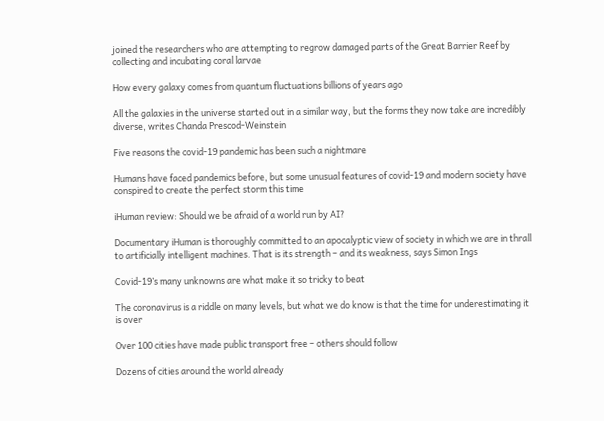joined the researchers who are attempting to regrow damaged parts of the Great Barrier Reef by collecting and incubating coral larvae

How every galaxy comes from quantum fluctuations billions of years ago

All the galaxies in the universe started out in a similar way, but the forms they now take are incredibly diverse, writes Chanda Prescod-Weinstein

Five reasons the covid-19 pandemic has been such a nightmare

Humans have faced pandemics before, but some unusual features of covid-19 and modern society have conspired to create the perfect storm this time

iHuman review: Should we be afraid of a world run by AI?

Documentary iHuman is thoroughly committed to an apocalyptic view of society in which we are in thrall to artificially intelligent machines. That is its strength – and its weakness, says Simon Ings

Covid-19’s many unknowns are what make it so tricky to beat

The coronavirus is a riddle on many levels, but what we do know is that the time for underestimating it is over

Over 100 cities have made public transport free – others should follow

Dozens of cities around the world already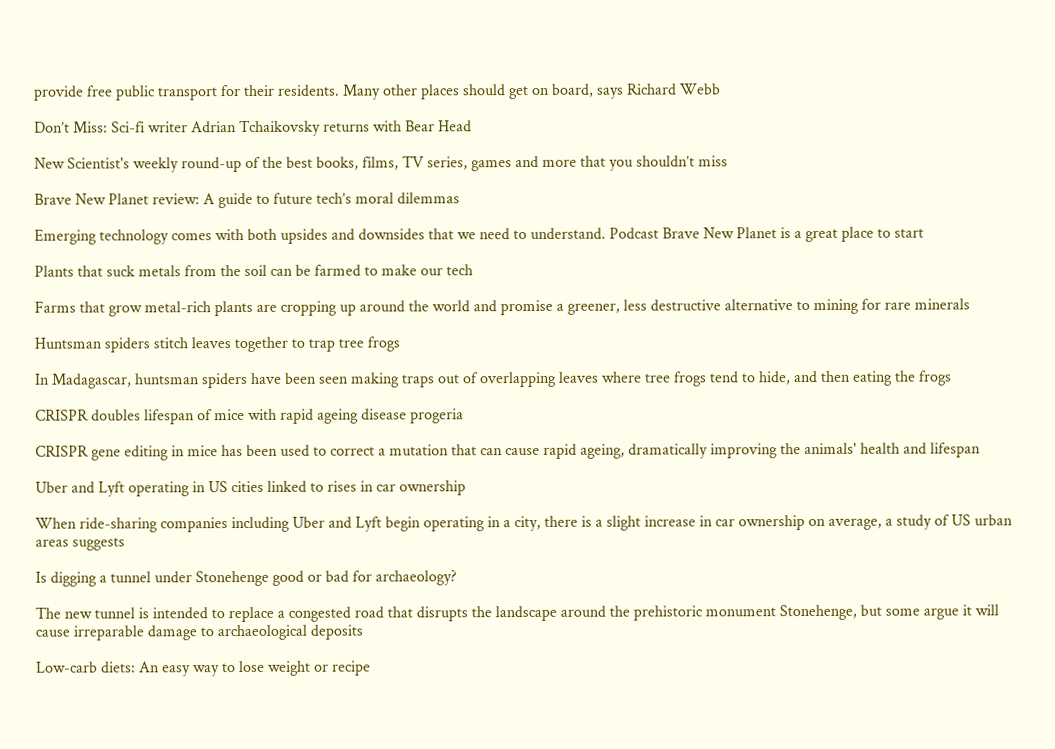provide free public transport for their residents. Many other places should get on board, says Richard Webb

Don’t Miss: Sci-fi writer Adrian Tchaikovsky returns with Bear Head

New Scientist's weekly round-up of the best books, films, TV series, games and more that you shouldn’t miss

Brave New Planet review: A guide to future tech’s moral dilemmas

Emerging technology comes with both upsides and downsides that we need to understand. Podcast Brave New Planet is a great place to start

Plants that suck metals from the soil can be farmed to make our tech

Farms that grow metal-rich plants are cropping up around the world and promise a greener, less destructive alternative to mining for rare minerals

Huntsman spiders stitch leaves together to trap tree frogs

In Madagascar, huntsman spiders have been seen making traps out of overlapping leaves where tree frogs tend to hide, and then eating the frogs

CRISPR doubles lifespan of mice with rapid ageing disease progeria

CRISPR gene editing in mice has been used to correct a mutation that can cause rapid ageing, dramatically improving the animals' health and lifespan

Uber and Lyft operating in US cities linked to rises in car ownership

When ride-sharing companies including Uber and Lyft begin operating in a city, there is a slight increase in car ownership on average, a study of US urban areas suggests

Is digging a tunnel under Stonehenge good or bad for archaeology?

The new tunnel is intended to replace a congested road that disrupts the landscape around the prehistoric monument Stonehenge, but some argue it will cause irreparable damage to archaeological deposits

Low-carb diets: An easy way to lose weight or recipe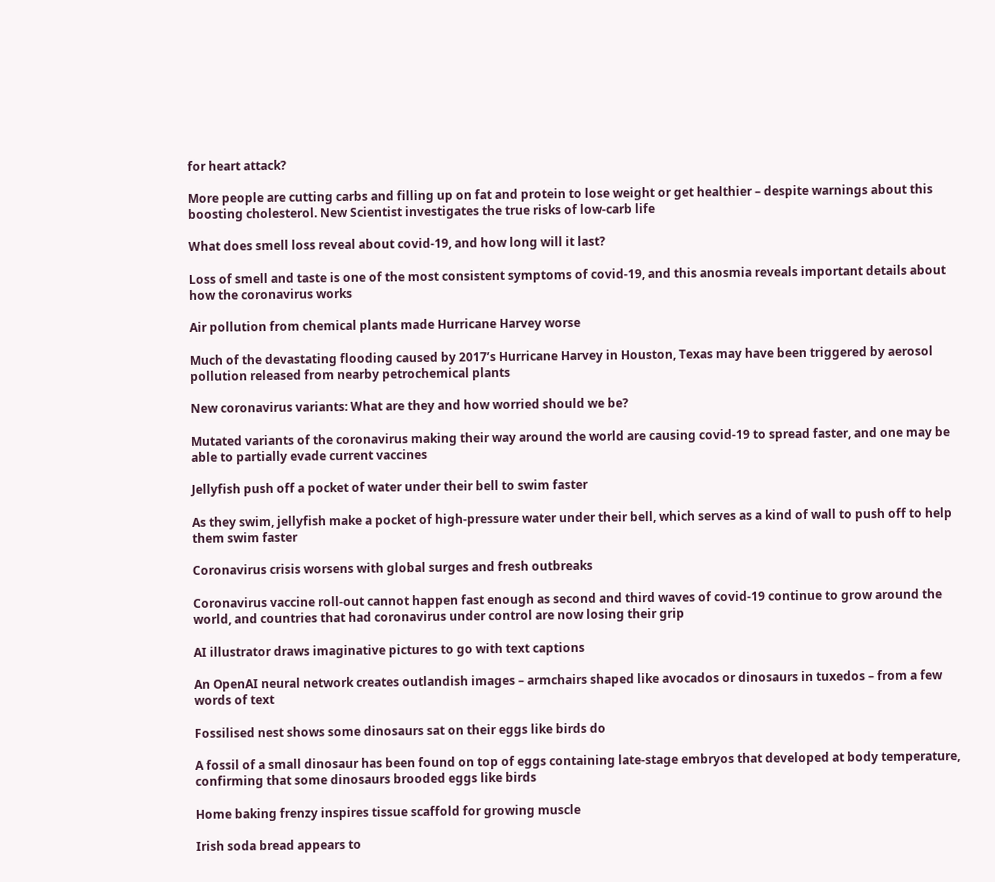for heart attack?

More people are cutting carbs and filling up on fat and protein to lose weight or get healthier – despite warnings about this boosting cholesterol. New Scientist investigates the true risks of low-carb life

What does smell loss reveal about covid-19, and how long will it last?

Loss of smell and taste is one of the most consistent symptoms of covid-19, and this anosmia reveals important details about how the coronavirus works

Air pollution from chemical plants made Hurricane Harvey worse

Much of the devastating flooding caused by 2017’s Hurricane Harvey in Houston, Texas may have been triggered by aerosol pollution released from nearby petrochemical plants

New coronavirus variants: What are they and how worried should we be?

Mutated variants of the coronavirus making their way around the world are causing covid-19 to spread faster, and one may be able to partially evade current vaccines

Jellyfish push off a pocket of water under their bell to swim faster

As they swim, jellyfish make a pocket of high-pressure water under their bell, which serves as a kind of wall to push off to help them swim faster

Coronavirus crisis worsens with global surges and fresh outbreaks

Coronavirus vaccine roll-out cannot happen fast enough as second and third waves of covid-19 continue to grow around the world, and countries that had coronavirus under control are now losing their grip

AI illustrator draws imaginative pictures to go with text captions

An OpenAI neural network creates outlandish images – armchairs shaped like avocados or dinosaurs in tuxedos – from a few words of text

Fossilised nest shows some dinosaurs sat on their eggs like birds do

A fossil of a small dinosaur has been found on top of eggs containing late-stage embryos that developed at body temperature, confirming that some dinosaurs brooded eggs like birds

Home baking frenzy inspires tissue scaffold for growing muscle

Irish soda bread appears to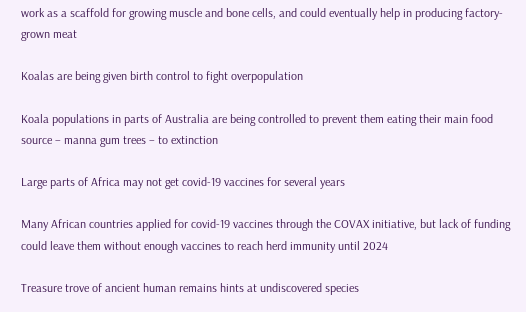work as a scaffold for growing muscle and bone cells, and could eventually help in producing factory-grown meat

Koalas are being given birth control to fight overpopulation

Koala populations in parts of Australia are being controlled to prevent them eating their main food source – manna gum trees – to extinction

Large parts of Africa may not get covid-19 vaccines for several years

Many African countries applied for covid-19 vaccines through the COVAX initiative, but lack of funding could leave them without enough vaccines to reach herd immunity until 2024

Treasure trove of ancient human remains hints at undiscovered species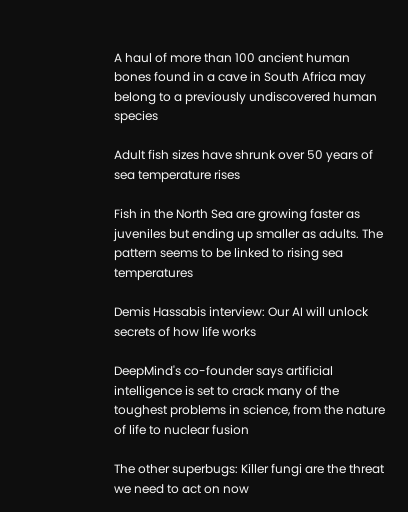A haul of more than 100 ancient human bones found in a cave in South Africa may belong to a previously undiscovered human species

Adult fish sizes have shrunk over 50 years of sea temperature rises

Fish in the North Sea are growing faster as juveniles but ending up smaller as adults. The pattern seems to be linked to rising sea temperatures

Demis Hassabis interview: Our AI will unlock secrets of how life works

DeepMind's co-founder says artificial intelligence is set to crack many of the toughest problems in science, from the nature of life to nuclear fusion

The other superbugs: Killer fungi are the threat we need to act on now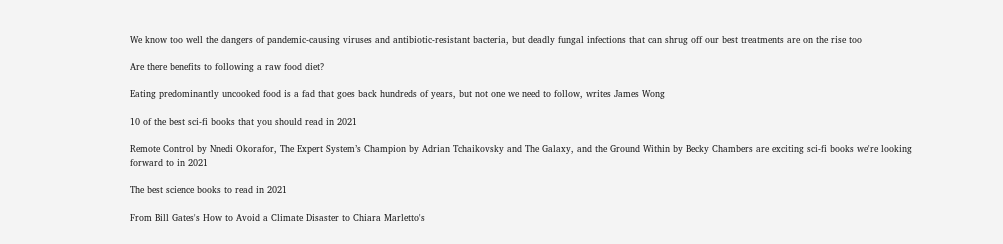We know too well the dangers of pandemic-causing viruses and antibiotic-resistant bacteria, but deadly fungal infections that can shrug off our best treatments are on the rise too

Are there benefits to following a raw food diet?

Eating predominantly uncooked food is a fad that goes back hundreds of years, but not one we need to follow, writes James Wong

10 of the best sci-fi books that you should read in 2021

Remote Control by Nnedi Okorafor, The Expert System’s Champion by Adrian Tchaikovsky and The Galaxy, and the Ground Within by Becky Chambers are exciting sci-fi books we're looking forward to in 2021

The best science books to read in 2021

From Bill Gates's How to Avoid a Climate Disaster to Chiara Marletto's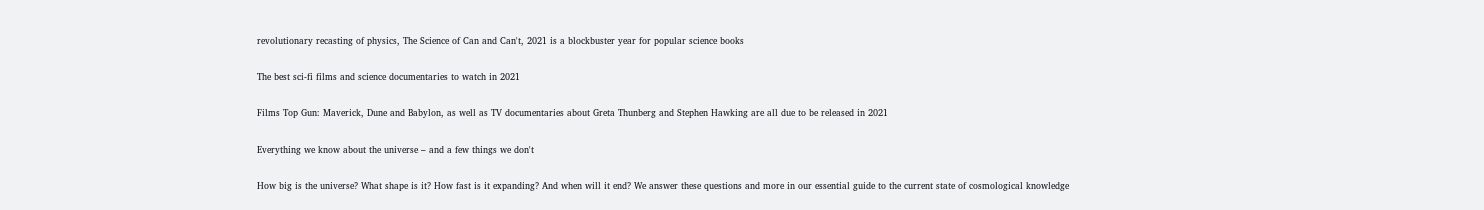revolutionary recasting of physics, The Science of Can and Can't, 2021 is a blockbuster year for popular science books

The best sci-fi films and science documentaries to watch in 2021

Films Top Gun: Maverick, Dune and Babylon, as well as TV documentaries about Greta Thunberg and Stephen Hawking are all due to be released in 2021

Everything we know about the universe – and a few things we don't

How big is the universe? What shape is it? How fast is it expanding? And when will it end? We answer these questions and more in our essential guide to the current state of cosmological knowledge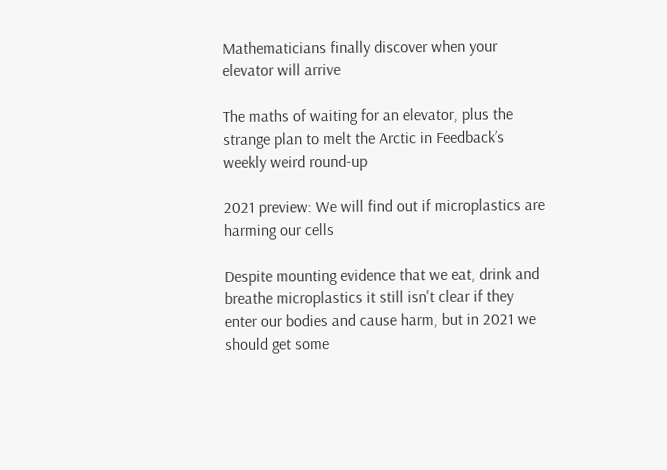Mathematicians finally discover when your elevator will arrive

The maths of waiting for an elevator, plus the strange plan to melt the Arctic in Feedback’s weekly weird round-up

2021 preview: We will find out if microplastics are harming our cells

Despite mounting evidence that we eat, drink and breathe microplastics it still isn't clear if they enter our bodies and cause harm, but in 2021 we should get some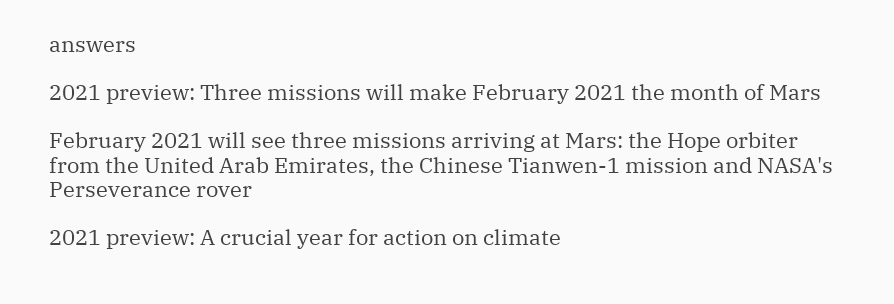answers

2021 preview: Three missions will make February 2021 the month of Mars

February 2021 will see three missions arriving at Mars: the Hope orbiter from the United Arab Emirates, the Chinese Tianwen-1 mission and NASA's Perseverance rover

2021 preview: A crucial year for action on climate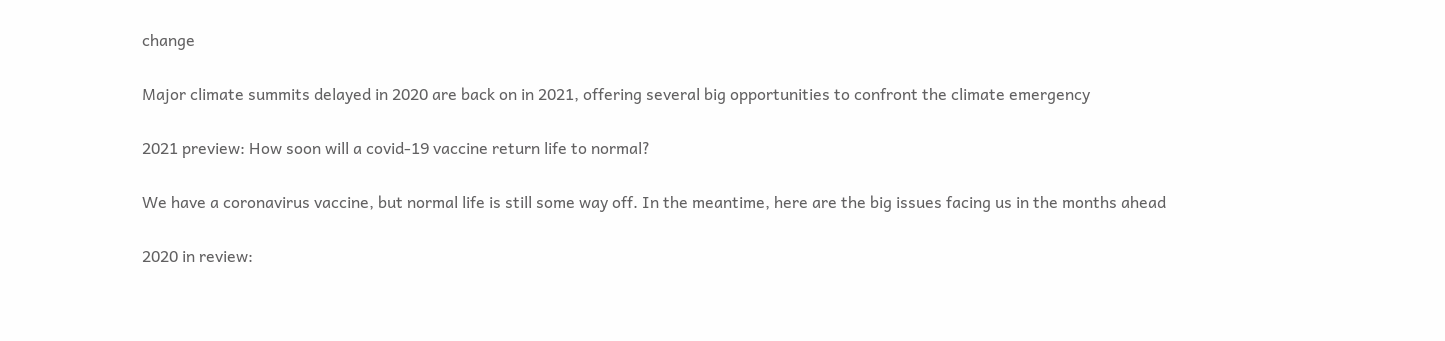change

Major climate summits delayed in 2020 are back on in 2021, offering several big opportunities to confront the climate emergency

2021 preview: How soon will a covid-19 vaccine return life to normal?

We have a coronavirus vaccine, but normal life is still some way off. In the meantime, here are the big issues facing us in the months ahead

2020 in review: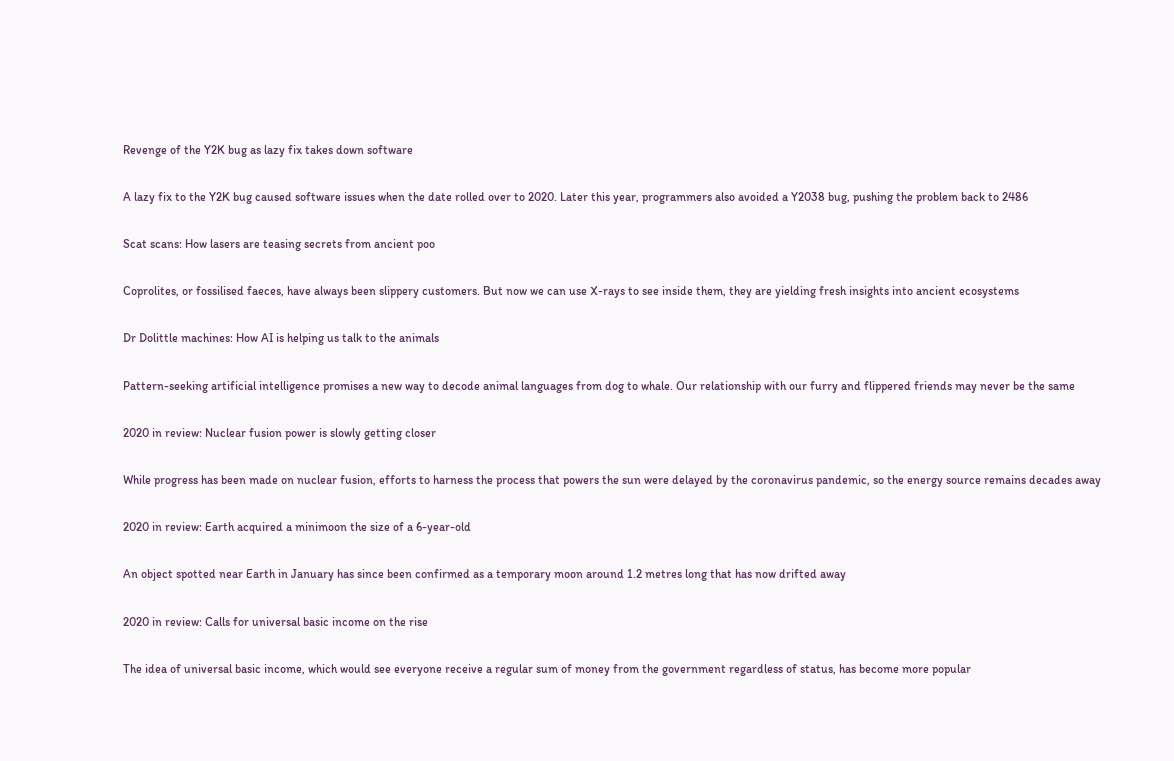Revenge of the Y2K bug as lazy fix takes down software

A lazy fix to the Y2K bug caused software issues when the date rolled over to 2020. Later this year, programmers also avoided a Y2038 bug, pushing the problem back to 2486

Scat scans: How lasers are teasing secrets from ancient poo

Coprolites, or fossilised faeces, have always been slippery customers. But now we can use X-rays to see inside them, they are yielding fresh insights into ancient ecosystems

Dr Dolittle machines: How AI is helping us talk to the animals

Pattern-seeking artificial intelligence promises a new way to decode animal languages from dog to whale. Our relationship with our furry and flippered friends may never be the same

2020 in review: Nuclear fusion power is slowly getting closer

While progress has been made on nuclear fusion, efforts to harness the process that powers the sun were delayed by the coronavirus pandemic, so the energy source remains decades away

2020 in review: Earth acquired a minimoon the size of a 6-year-old

An object spotted near Earth in January has since been confirmed as a temporary moon around 1.2 metres long that has now drifted away

2020 in review: Calls for universal basic income on the rise

The idea of universal basic income, which would see everyone receive a regular sum of money from the government regardless of status, has become more popular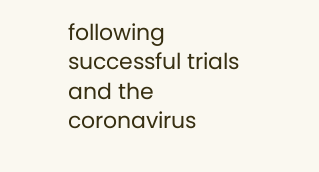following successful trials and the coronavirus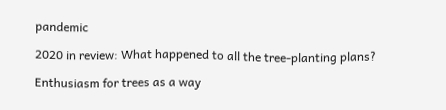pandemic

2020 in review: What happened to all the tree-planting plans?

Enthusiasm for trees as a way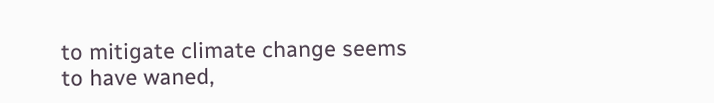to mitigate climate change seems to have waned,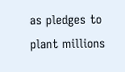as pledges to plant millions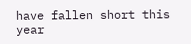have fallen short this year